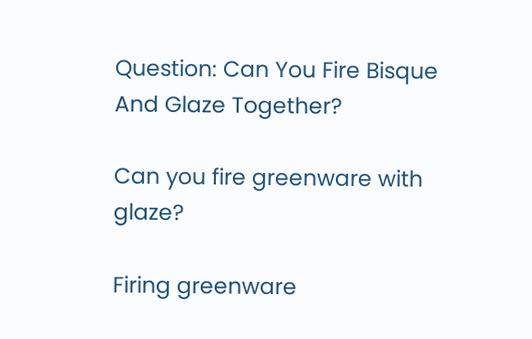Question: Can You Fire Bisque And Glaze Together?

Can you fire greenware with glaze?

Firing greenware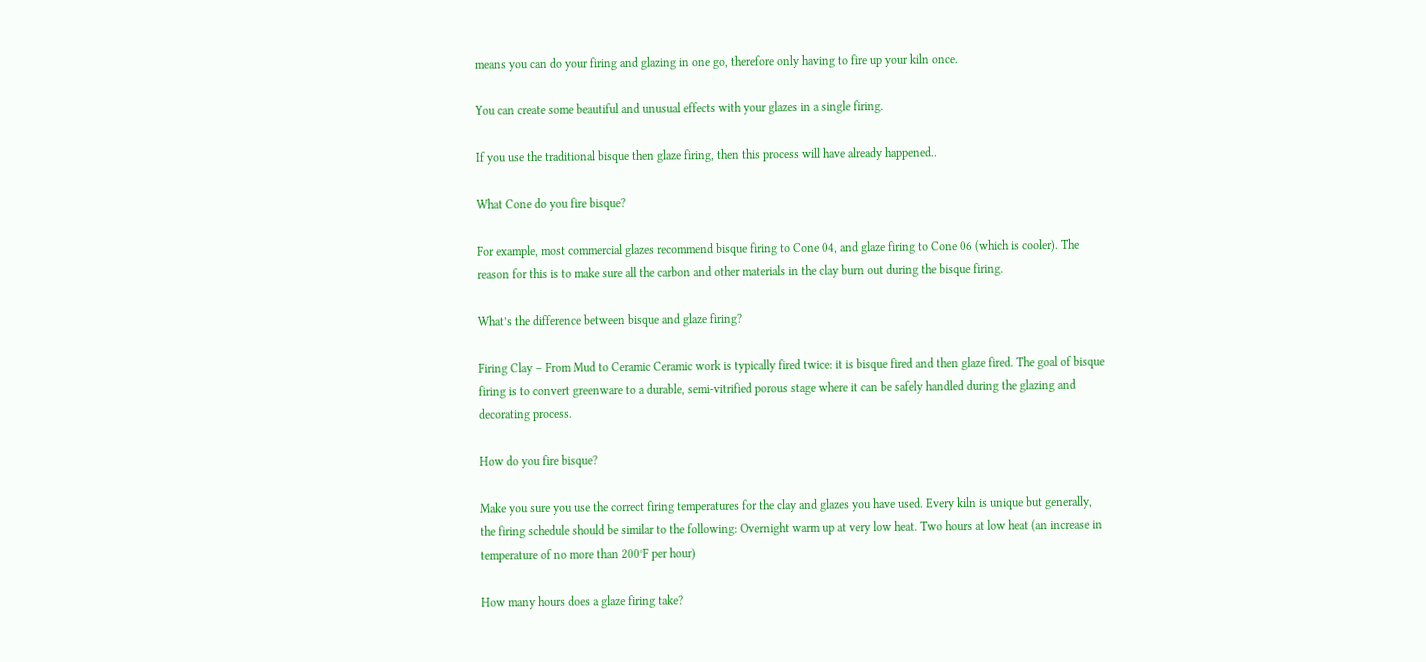means you can do your firing and glazing in one go, therefore only having to fire up your kiln once.

You can create some beautiful and unusual effects with your glazes in a single firing.

If you use the traditional bisque then glaze firing, then this process will have already happened..

What Cone do you fire bisque?

For example, most commercial glazes recommend bisque firing to Cone 04, and glaze firing to Cone 06 (which is cooler). The reason for this is to make sure all the carbon and other materials in the clay burn out during the bisque firing.

What’s the difference between bisque and glaze firing?

Firing Clay – From Mud to Ceramic Ceramic work is typically fired twice: it is bisque fired and then glaze fired. The goal of bisque firing is to convert greenware to a durable, semi-vitrified porous stage where it can be safely handled during the glazing and decorating process.

How do you fire bisque?

Make you sure you use the correct firing temperatures for the clay and glazes you have used. Every kiln is unique but generally, the firing schedule should be similar to the following: Overnight warm up at very low heat. Two hours at low heat (an increase in temperature of no more than 200°F per hour)

How many hours does a glaze firing take?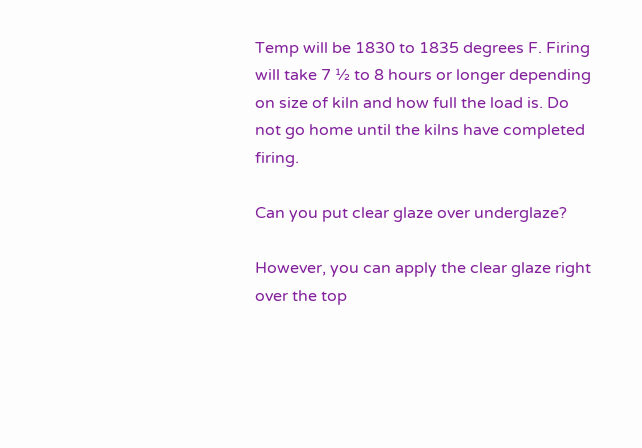Temp will be 1830 to 1835 degrees F. Firing will take 7 ½ to 8 hours or longer depending on size of kiln and how full the load is. Do not go home until the kilns have completed firing.

Can you put clear glaze over underglaze?

However, you can apply the clear glaze right over the top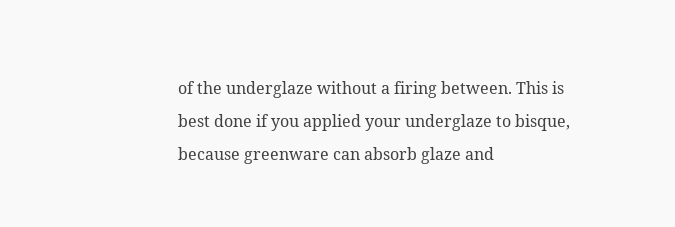of the underglaze without a firing between. This is best done if you applied your underglaze to bisque, because greenware can absorb glaze and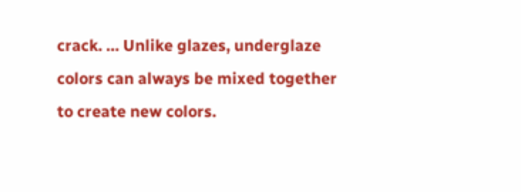crack. … Unlike glazes, underglaze colors can always be mixed together to create new colors.